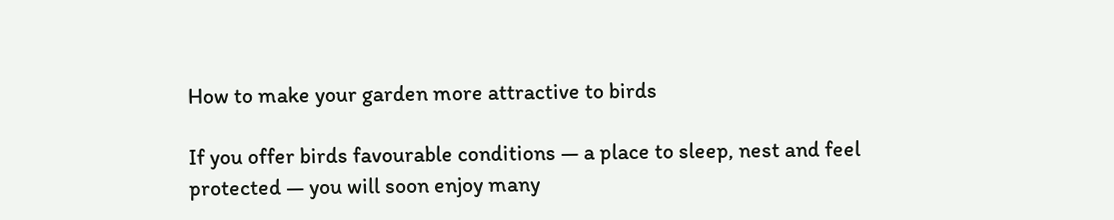How to make your garden more attractive to birds

If you offer birds favourable conditions — a place to sleep, nest and feel protected — you will soon enjoy many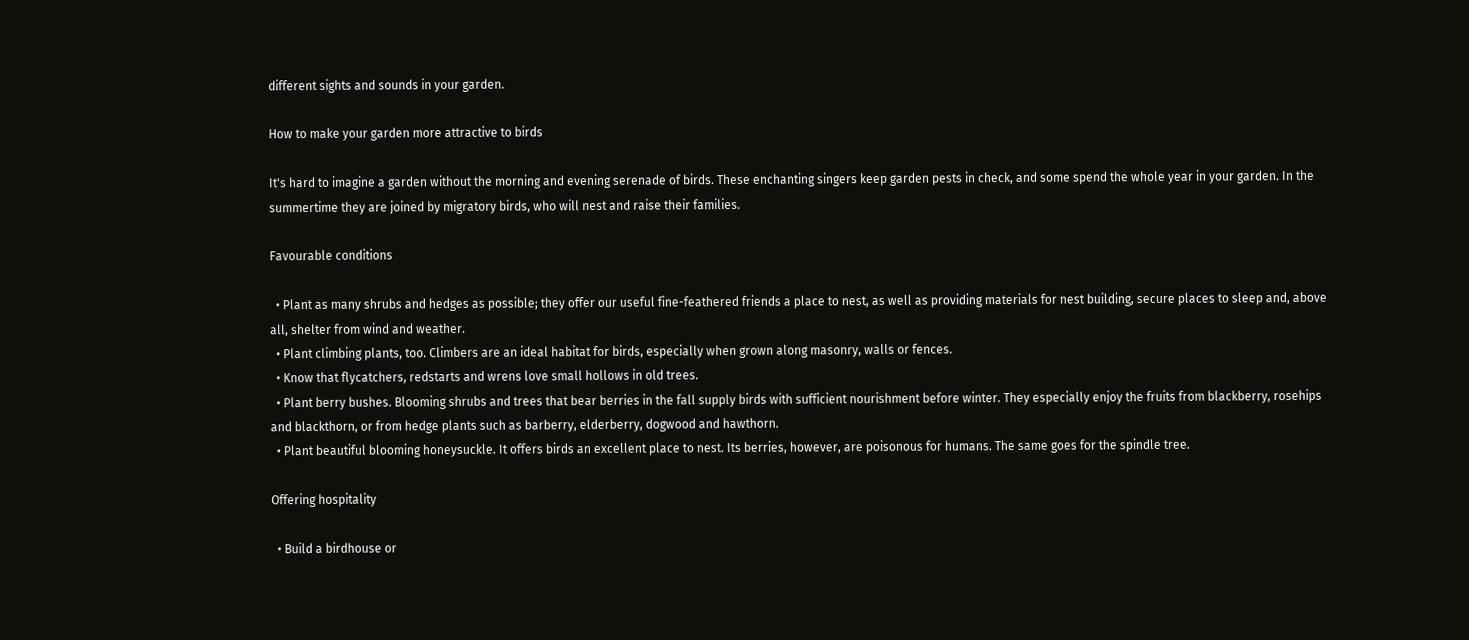different sights and sounds in your garden.

How to make your garden more attractive to birds

It's hard to imagine a garden without the morning and evening serenade of birds. These enchanting singers keep garden pests in check, and some spend the whole year in your garden. In the summertime they are joined by migratory birds, who will nest and raise their families.

Favourable conditions

  • Plant as many shrubs and hedges as possible; they offer our useful fine-feathered friends a place to nest, as well as providing materials for nest building, secure places to sleep and, above all, shelter from wind and weather.
  • Plant climbing plants, too. Climbers are an ideal habitat for birds, especially when grown along masonry, walls or fences.
  • Know that flycatchers, redstarts and wrens love small hollows in old trees.
  • Plant berry bushes. Blooming shrubs and trees that bear berries in the fall supply birds with sufficient nourishment before winter. They especially enjoy the fruits from blackberry, rosehips and blackthorn, or from hedge plants such as barberry, elderberry, dogwood and hawthorn.
  • Plant beautiful blooming honeysuckle. It offers birds an excellent place to nest. Its berries, however, are poisonous for humans. The same goes for the spindle tree.

Offering hospitality

  • Build a birdhouse or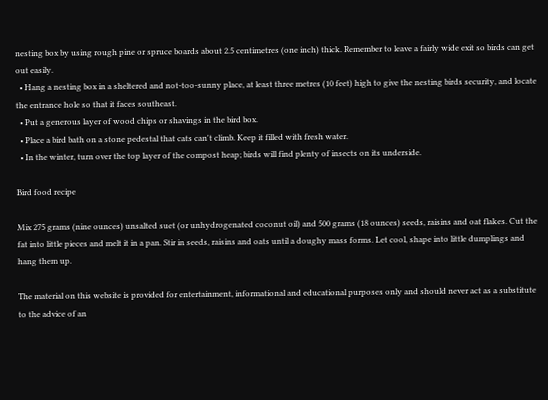nesting box by using rough pine or spruce boards about 2.5 centimetres (one inch) thick. Remember to leave a fairly wide exit so birds can get out easily.
  • Hang a nesting box in a sheltered and not-too-sunny place, at least three metres (10 feet) high to give the nesting birds security, and locate the entrance hole so that it faces southeast.
  • Put a generous layer of wood chips or shavings in the bird box.
  • Place a bird bath on a stone pedestal that cats can't climb. Keep it filled with fresh water.
  • In the winter, turn over the top layer of the compost heap; birds will find plenty of insects on its underside.

Bird food recipe

Mix 275 grams (nine ounces) unsalted suet (or unhydrogenated coconut oil) and 500 grams (18 ounces) seeds, raisins and oat flakes. Cut the fat into little pieces and melt it in a pan. Stir in seeds, raisins and oats until a doughy mass forms. Let cool, shape into little dumplings and hang them up.

The material on this website is provided for entertainment, informational and educational purposes only and should never act as a substitute to the advice of an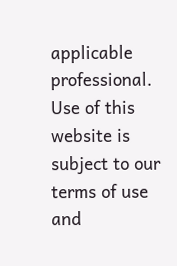applicable professional. Use of this website is subject to our terms of use and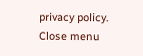privacy policy.
Close menu